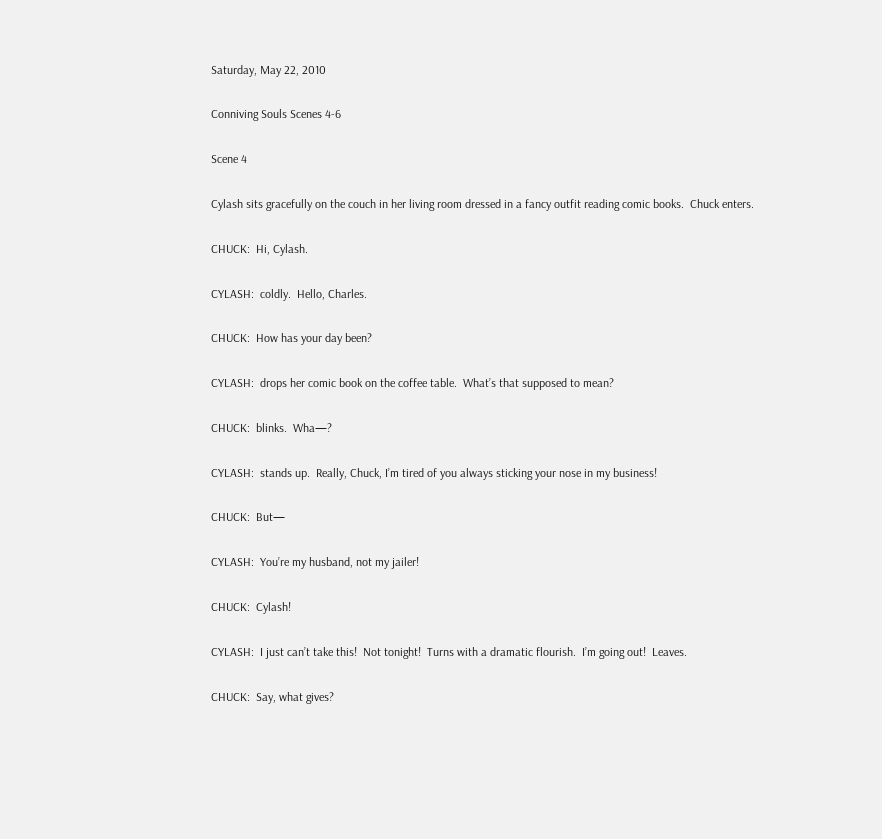Saturday, May 22, 2010

Conniving Souls Scenes 4-6

Scene 4

Cylash sits gracefully on the couch in her living room dressed in a fancy outfit reading comic books.  Chuck enters.

CHUCK:  Hi, Cylash.

CYLASH:  coldly.  Hello, Charles.

CHUCK:  How has your day been?

CYLASH:  drops her comic book on the coffee table.  What’s that supposed to mean?

CHUCK:  blinks.  Wha—?

CYLASH:  stands up.  Really, Chuck, I’m tired of you always sticking your nose in my business!

CHUCK:  But—

CYLASH:  You’re my husband, not my jailer!

CHUCK:  Cylash!

CYLASH:  I just can’t take this!  Not tonight!  Turns with a dramatic flourish.  I’m going out!  Leaves.

CHUCK:  Say, what gives?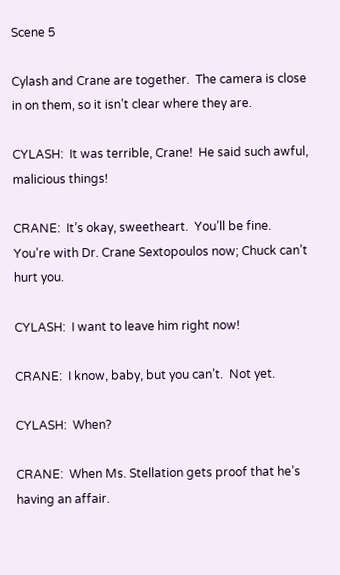Scene 5

Cylash and Crane are together.  The camera is close in on them, so it isn’t clear where they are.

CYLASH:  It was terrible, Crane!  He said such awful, malicious things!

CRANE:  It’s okay, sweetheart.  You’ll be fine.  You’re with Dr. Crane Sextopoulos now; Chuck can’t hurt you.

CYLASH:  I want to leave him right now!

CRANE:  I know, baby, but you can’t.  Not yet.

CYLASH:  When?

CRANE:  When Ms. Stellation gets proof that he’s having an affair.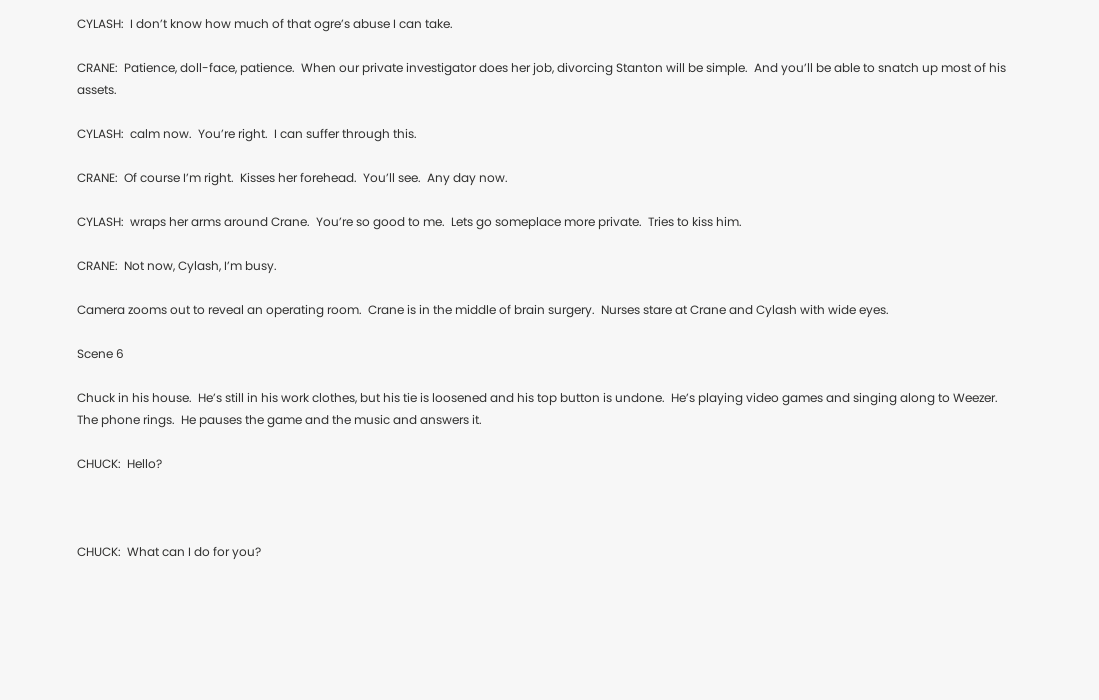CYLASH:  I don’t know how much of that ogre’s abuse I can take.

CRANE:  Patience, doll-face, patience.  When our private investigator does her job, divorcing Stanton will be simple.  And you’ll be able to snatch up most of his assets.

CYLASH:  calm now.  You’re right.  I can suffer through this.

CRANE:  Of course I’m right.  Kisses her forehead.  You’ll see.  Any day now.

CYLASH:  wraps her arms around Crane.  You’re so good to me.  Lets go someplace more private.  Tries to kiss him.

CRANE:  Not now, Cylash, I’m busy.

Camera zooms out to reveal an operating room.  Crane is in the middle of brain surgery.  Nurses stare at Crane and Cylash with wide eyes.

Scene 6

Chuck in his house.  He’s still in his work clothes, but his tie is loosened and his top button is undone.  He’s playing video games and singing along to Weezer.  The phone rings.  He pauses the game and the music and answers it.

CHUCK:  Hello?



CHUCK:  What can I do for you?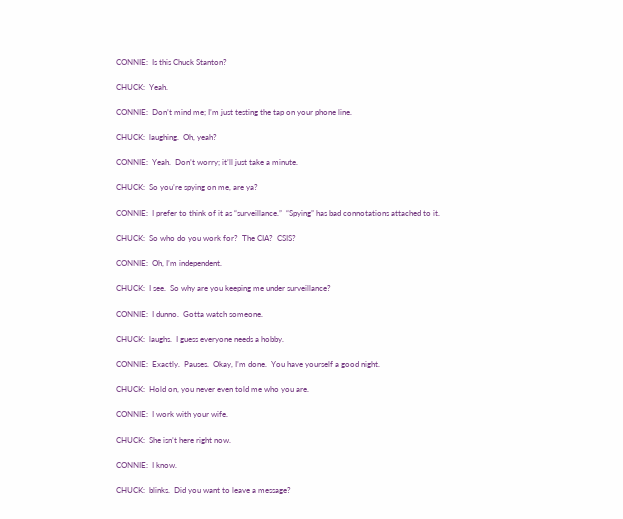CONNIE:  Is this Chuck Stanton?

CHUCK:  Yeah.

CONNIE:  Don’t mind me; I’m just testing the tap on your phone line.

CHUCK:  laughing.  Oh, yeah?

CONNIE:  Yeah.  Don’t worry; it’ll just take a minute.

CHUCK:  So you’re spying on me, are ya?

CONNIE:  I prefer to think of it as “surveillance.”  “Spying” has bad connotations attached to it.

CHUCK:  So who do you work for?  The CIA?  CSIS?

CONNIE:  Oh, I’m independent.

CHUCK:  I see.  So why are you keeping me under surveillance?

CONNIE:  I dunno.  Gotta watch someone.

CHUCK:  laughs.  I guess everyone needs a hobby.

CONNIE:  Exactly.  Pauses.  Okay, I’m done.  You have yourself a good night.

CHUCK:  Hold on, you never even told me who you are.

CONNIE:  I work with your wife.

CHUCK:  She isn’t here right now.

CONNIE:  I know.

CHUCK:  blinks.  Did you want to leave a message?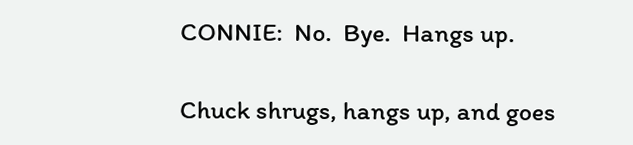CONNIE:  No.  Bye.  Hangs up.

Chuck shrugs, hangs up, and goes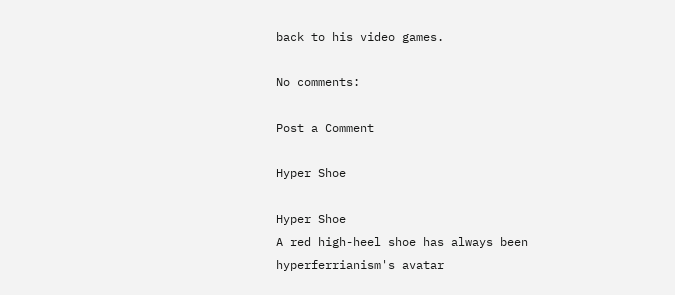back to his video games.

No comments:

Post a Comment

Hyper Shoe

Hyper Shoe
A red high-heel shoe has always been hyperferrianism's avatar